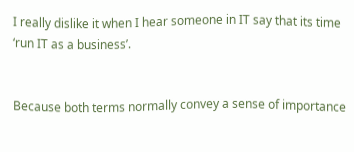I really dislike it when I hear someone in IT say that its time ‘run IT as a business’.


Because both terms normally convey a sense of importance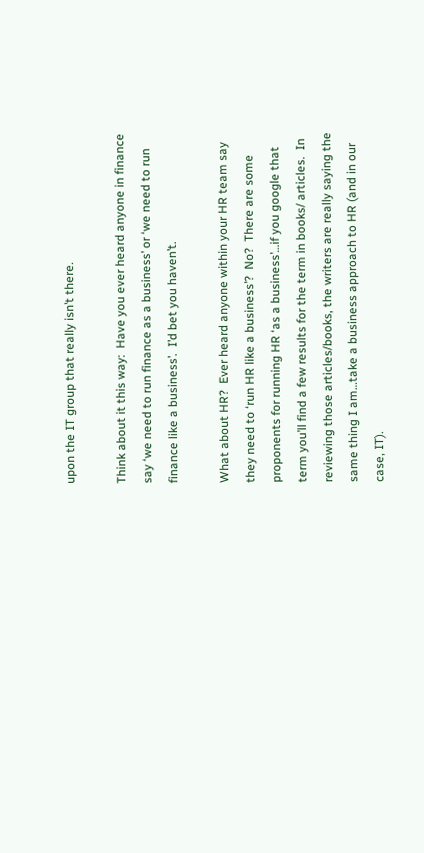upon the IT group that really isn’t there.

Think about it this way:  Have you ever heard anyone in finance say ‘we need to run finance as a business’ or ‘we need to run finance like a business’.  I’d bet you haven’t.

What about HR?  Ever heard anyone within your HR team say they need to ‘run HR like a business’?  No?  There are some proponents for running HR ‘as a business’…if you google that term you’ll find a few results for the term in books/ articles.  In reviewing those articles/books, the writers are really saying the same thing I am…take a business approach to HR (and in our case, IT).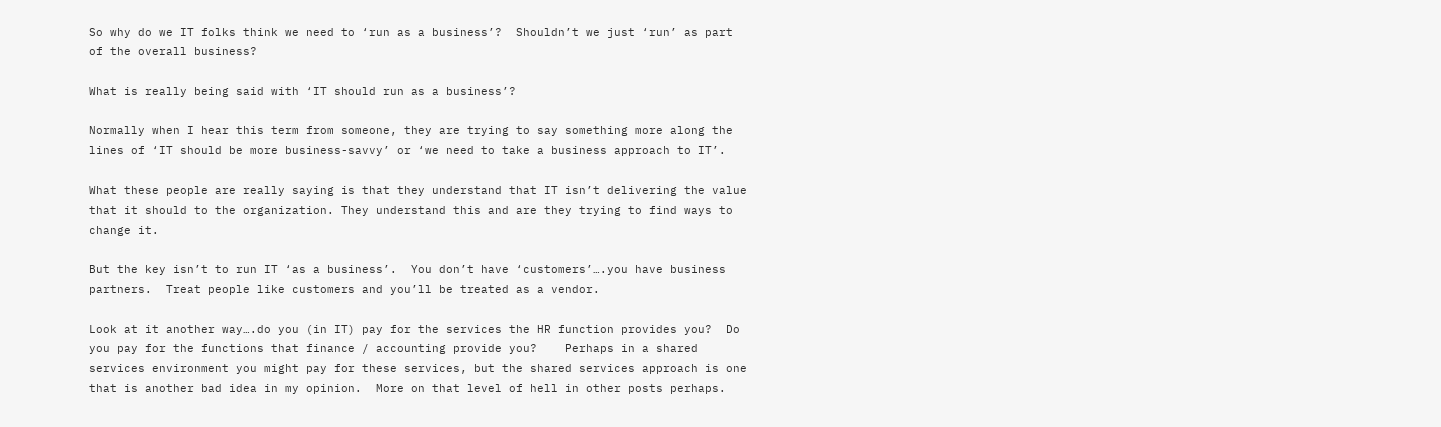So why do we IT folks think we need to ‘run as a business’?  Shouldn’t we just ‘run’ as part of the overall business?

What is really being said with ‘IT should run as a business’?

Normally when I hear this term from someone, they are trying to say something more along the lines of ‘IT should be more business-savvy’ or ‘we need to take a business approach to IT’.

What these people are really saying is that they understand that IT isn’t delivering the value that it should to the organization. They understand this and are they trying to find ways to change it.

But the key isn’t to run IT ‘as a business’.  You don’t have ‘customers’….you have business partners.  Treat people like customers and you’ll be treated as a vendor.

Look at it another way….do you (in IT) pay for the services the HR function provides you?  Do you pay for the functions that finance / accounting provide you?    Perhaps in a shared services environment you might pay for these services, but the shared services approach is one that is another bad idea in my opinion.  More on that level of hell in other posts perhaps.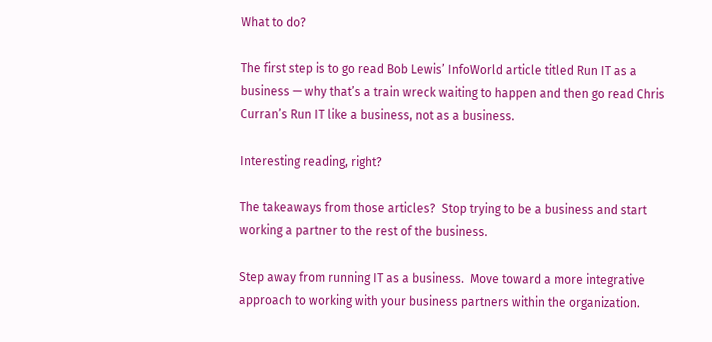What to do?

The first step is to go read Bob Lewis’ InfoWorld article titled Run IT as a business — why that’s a train wreck waiting to happen and then go read Chris Curran’s Run IT like a business, not as a business.

Interesting reading, right?

The takeaways from those articles?  Stop trying to be a business and start working a partner to the rest of the business.

Step away from running IT as a business.  Move toward a more integrative approach to working with your business partners within the organization.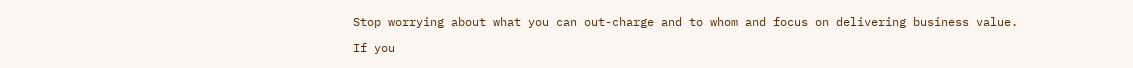Stop worrying about what you can out-charge and to whom and focus on delivering business value.

If you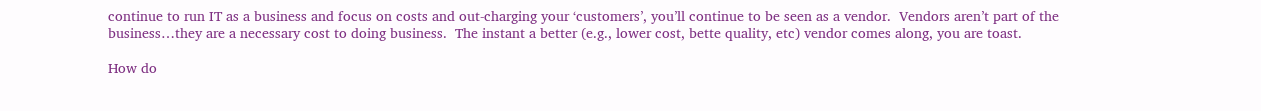continue to run IT as a business and focus on costs and out-charging your ‘customers’, you’ll continue to be seen as a vendor.  Vendors aren’t part of the business…they are a necessary cost to doing business.  The instant a better (e.g., lower cost, bette quality, etc) vendor comes along, you are toast.

How do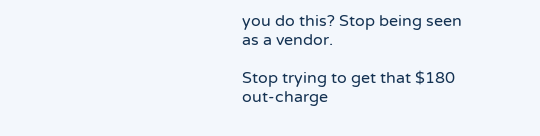you do this? Stop being seen as a vendor.

Stop trying to get that $180 out-charge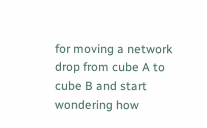for moving a network drop from cube A to cube B and start wondering how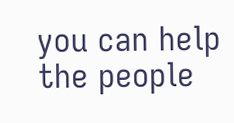you can help the people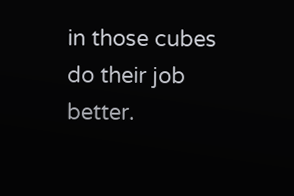in those cubes do their job better.